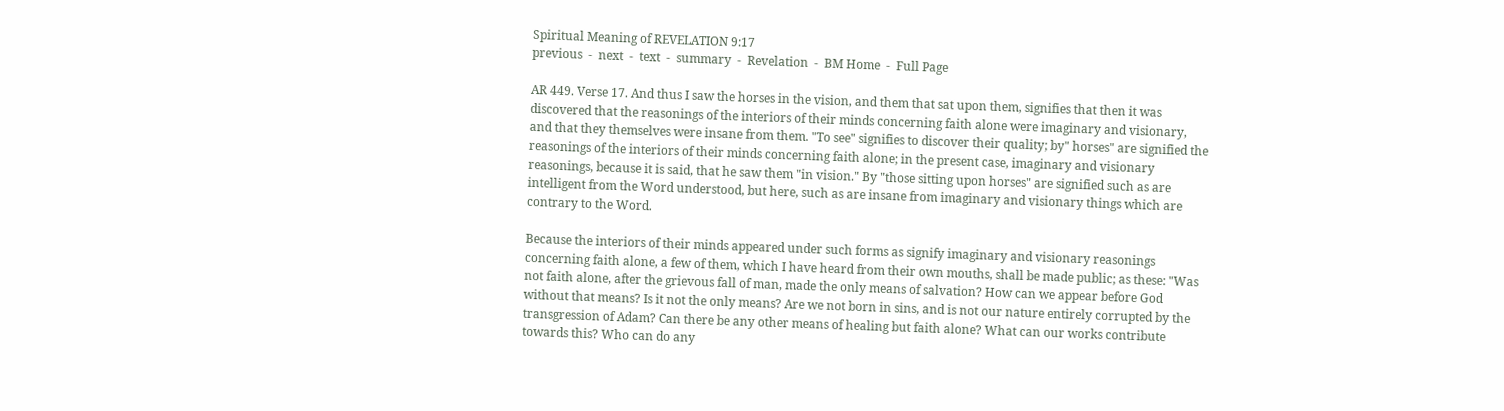Spiritual Meaning of REVELATION 9:17
previous  -  next  -  text  -  summary  -  Revelation  -  BM Home  -  Full Page

AR 449. Verse 17. And thus I saw the horses in the vision, and them that sat upon them, signifies that then it was discovered that the reasonings of the interiors of their minds concerning faith alone were imaginary and visionary, and that they themselves were insane from them. "To see" signifies to discover their quality; by" horses" are signified the reasonings of the interiors of their minds concerning faith alone; in the present case, imaginary and visionary reasonings, because it is said, that he saw them "in vision." By "those sitting upon horses" are signified such as are intelligent from the Word understood, but here, such as are insane from imaginary and visionary things which are contrary to the Word.

Because the interiors of their minds appeared under such forms as signify imaginary and visionary reasonings concerning faith alone, a few of them, which I have heard from their own mouths, shall be made public; as these: "Was not faith alone, after the grievous fall of man, made the only means of salvation? How can we appear before God without that means? Is it not the only means? Are we not born in sins, and is not our nature entirely corrupted by the transgression of Adam? Can there be any other means of healing but faith alone? What can our works contribute towards this? Who can do any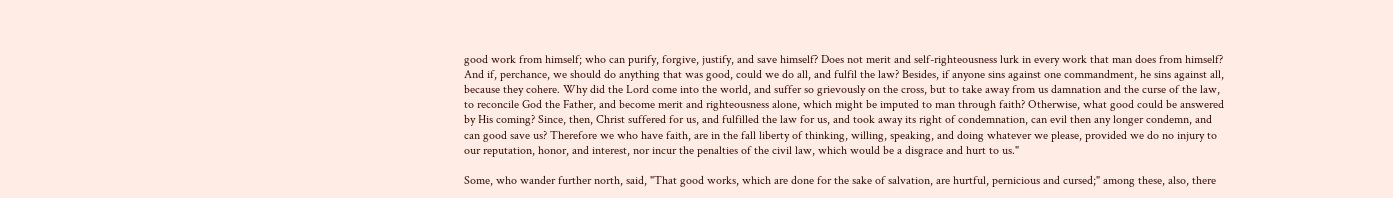good work from himself; who can purify, forgive, justify, and save himself? Does not merit and self-righteousness lurk in every work that man does from himself? And if, perchance, we should do anything that was good, could we do all, and fulfil the law? Besides, if anyone sins against one commandment, he sins against all, because they cohere. Why did the Lord come into the world, and suffer so grievously on the cross, but to take away from us damnation and the curse of the law, to reconcile God the Father, and become merit and righteousness alone, which might be imputed to man through faith? Otherwise, what good could be answered by His coming? Since, then, Christ suffered for us, and fulfilled the law for us, and took away its right of condemnation, can evil then any longer condemn, and can good save us? Therefore we who have faith, are in the fall liberty of thinking, willing, speaking, and doing whatever we please, provided we do no injury to our reputation, honor, and interest, nor incur the penalties of the civil law, which would be a disgrace and hurt to us."

Some, who wander further north, said, "That good works, which are done for the sake of salvation, are hurtful, pernicious and cursed;" among these, also, there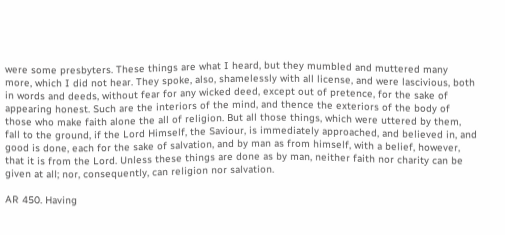were some presbyters. These things are what I heard, but they mumbled and muttered many more, which I did not hear. They spoke, also, shamelessly with all license, and were lascivious, both in words and deeds, without fear for any wicked deed, except out of pretence, for the sake of appearing honest. Such are the interiors of the mind, and thence the exteriors of the body of those who make faith alone the all of religion. But all those things, which were uttered by them, fall to the ground, if the Lord Himself, the Saviour, is immediately approached, and believed in, and good is done, each for the sake of salvation, and by man as from himself, with a belief, however, that it is from the Lord. Unless these things are done as by man, neither faith nor charity can be given at all; nor, consequently, can religion nor salvation.

AR 450. Having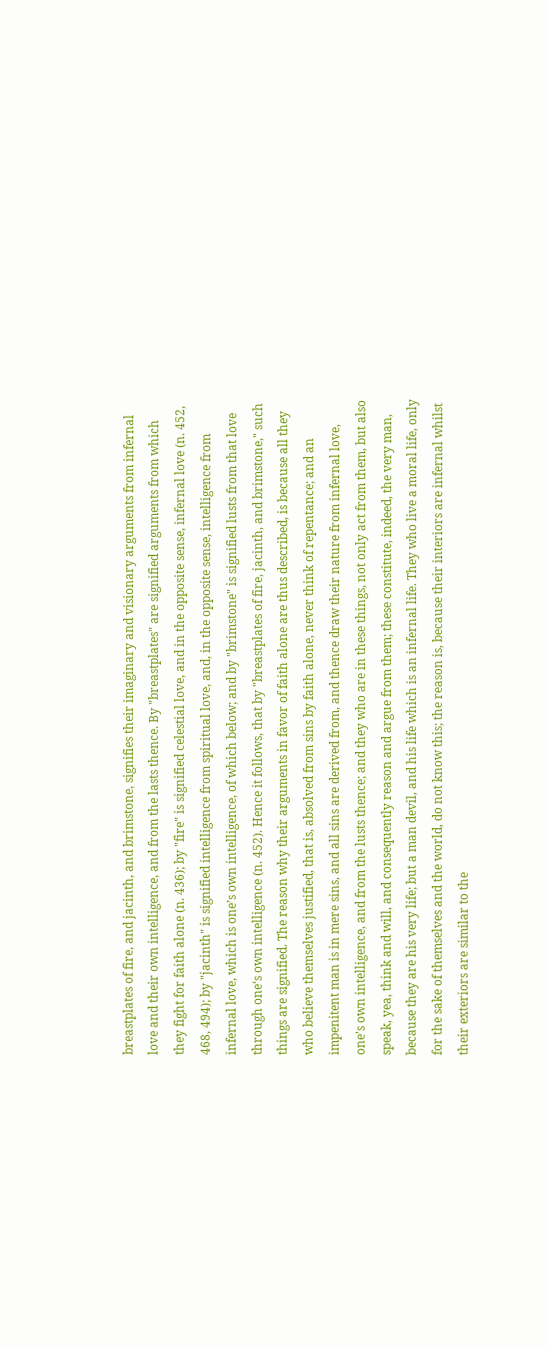breastplates of fire, and jacinth, and brimstone, signifies their imaginary and visionary arguments from infernal love and their own intelligence, and from the lasts thence. By "breastplates" are signified arguments from which they fight for faith alone (n. 436); by "fire" is signified celestial love, and in the opposite sense, infernal love (n. 452, 468, 494); by "jacinth" is signified intelligence from spiritual love, and, in the opposite sense, intelligence from infernal love, which is one’s own intelligence, of which below; and by "brimstone" is signified lusts from that love through one‘s own intelligence (n. 452). Hence it follows, that by "breastplates of fire, jacinth, and brimstone," such things are signified. The reason why their arguments in favor of faith alone are thus described, is because all they who believe themselves justified, that is, absolved from sins by faith alone, never think of repentance; and an impenitent man is in mere sins, and all sins are derived from, and thence draw their nature from infernal love, one’s own intelligence, and from the lusts thence; and they who are in these things, not only act from them, but also speak, yea, think and will, and consequently reason and argue from them; these constitute, indeed, the very man, because they are his very life; but a man devil, and his life which is an infernal life. They who live a moral life, only for the sake of themselves and the world, do not know this; the reason is, because their interiors are infernal whilst their exteriors are similar to the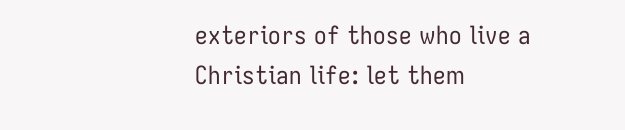exteriors of those who live a Christian life: let them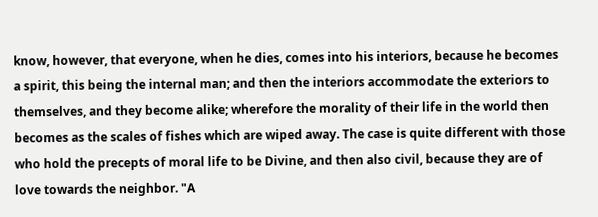know, however, that everyone, when he dies, comes into his interiors, because he becomes a spirit, this being the internal man; and then the interiors accommodate the exteriors to themselves, and they become alike; wherefore the morality of their life in the world then becomes as the scales of fishes which are wiped away. The case is quite different with those who hold the precepts of moral life to be Divine, and then also civil, because they are of love towards the neighbor. "A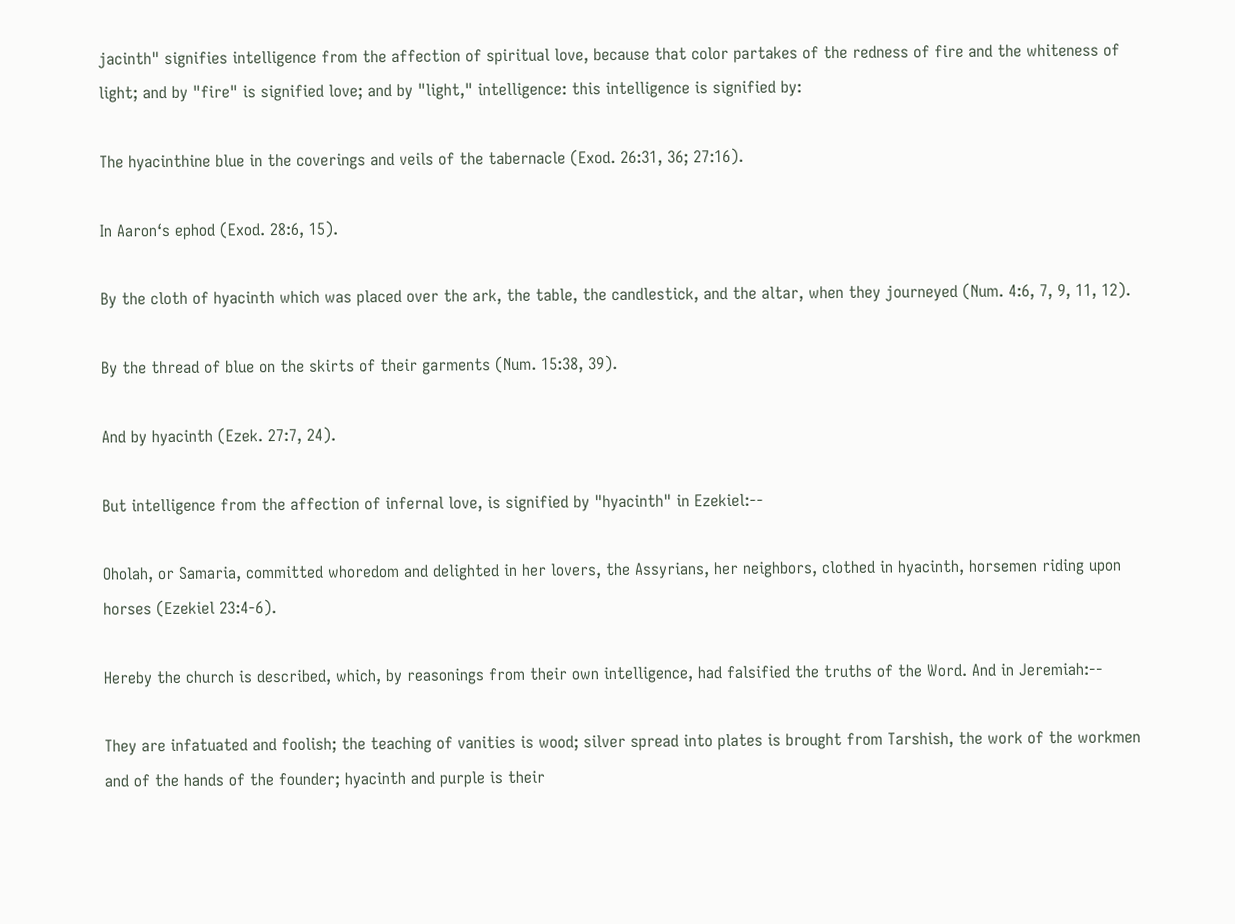jacinth" signifies intelligence from the affection of spiritual love, because that color partakes of the redness of fire and the whiteness of light; and by "fire" is signified love; and by "light," intelligence: this intelligence is signified by:

The hyacinthine blue in the coverings and veils of the tabernacle (Exod. 26:31, 36; 27:16).

In Aaron‘s ephod (Exod. 28:6, 15).

By the cloth of hyacinth which was placed over the ark, the table, the candlestick, and the altar, when they journeyed (Num. 4:6, 7, 9, 11, 12).

By the thread of blue on the skirts of their garments (Num. 15:38, 39).

And by hyacinth (Ezek. 27:7, 24).

But intelligence from the affection of infernal love, is signified by "hyacinth" in Ezekiel:--

Oholah, or Samaria, committed whoredom and delighted in her lovers, the Assyrians, her neighbors, clothed in hyacinth, horsemen riding upon horses (Ezekiel 23:4-6).

Hereby the church is described, which, by reasonings from their own intelligence, had falsified the truths of the Word. And in Jeremiah:--

They are infatuated and foolish; the teaching of vanities is wood; silver spread into plates is brought from Tarshish, the work of the workmen and of the hands of the founder; hyacinth and purple is their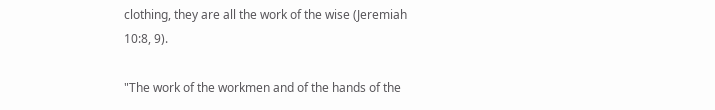clothing, they are all the work of the wise (Jeremiah 10:8, 9).

"The work of the workmen and of the hands of the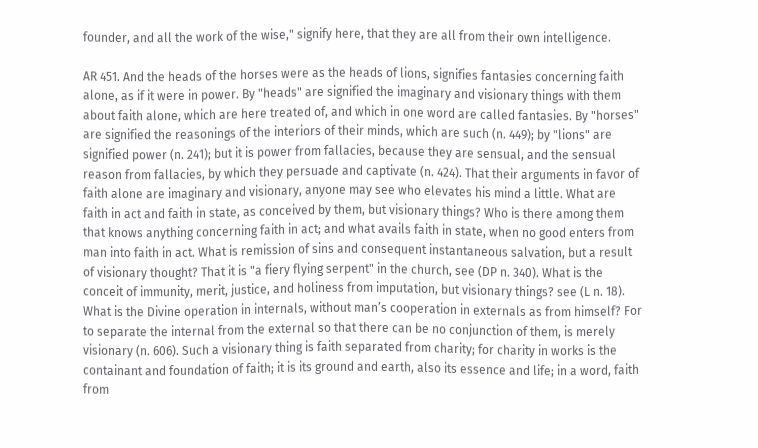founder, and all the work of the wise," signify here, that they are all from their own intelligence.

AR 451. And the heads of the horses were as the heads of lions, signifies fantasies concerning faith alone, as if it were in power. By "heads" are signified the imaginary and visionary things with them about faith alone, which are here treated of, and which in one word are called fantasies. By "horses" are signified the reasonings of the interiors of their minds, which are such (n. 449); by "lions" are signified power (n. 241); but it is power from fallacies, because they are sensual, and the sensual reason from fallacies, by which they persuade and captivate (n. 424). That their arguments in favor of faith alone are imaginary and visionary, anyone may see who elevates his mind a little. What are faith in act and faith in state, as conceived by them, but visionary things? Who is there among them that knows anything concerning faith in act; and what avails faith in state, when no good enters from man into faith in act. What is remission of sins and consequent instantaneous salvation, but a result of visionary thought? That it is "a fiery flying serpent" in the church, see (DP n. 340). What is the conceit of immunity, merit, justice, and holiness from imputation, but visionary things? see (L n. 18). What is the Divine operation in internals, without man’s cooperation in externals as from himself? For to separate the internal from the external so that there can be no conjunction of them, is merely visionary (n. 606). Such a visionary thing is faith separated from charity; for charity in works is the containant and foundation of faith; it is its ground and earth, also its essence and life; in a word, faith from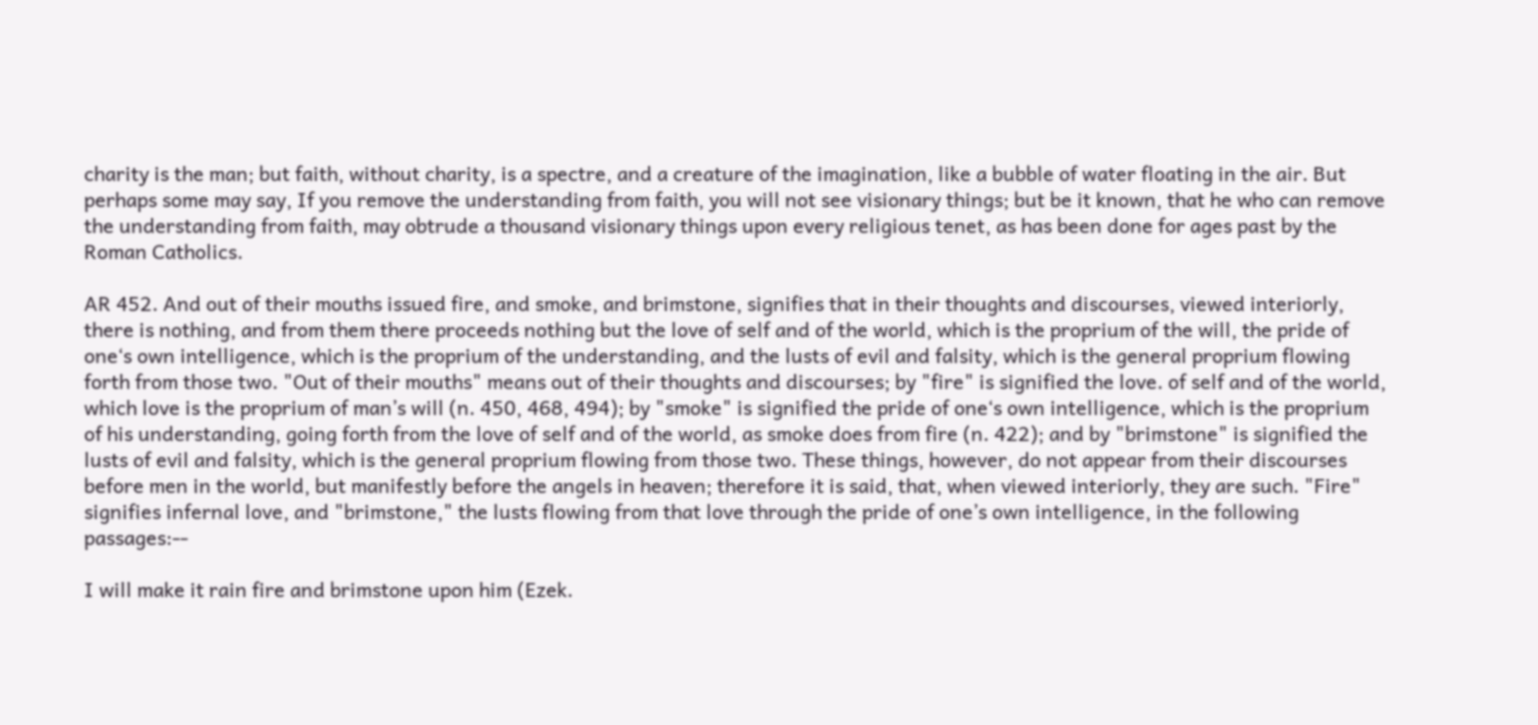charity is the man; but faith, without charity, is a spectre, and a creature of the imagination, like a bubble of water floating in the air. But perhaps some may say, If you remove the understanding from faith, you will not see visionary things; but be it known, that he who can remove the understanding from faith, may obtrude a thousand visionary things upon every religious tenet, as has been done for ages past by the Roman Catholics.

AR 452. And out of their mouths issued fire, and smoke, and brimstone, signifies that in their thoughts and discourses, viewed interiorly, there is nothing, and from them there proceeds nothing but the love of self and of the world, which is the proprium of the will, the pride of one‘s own intelligence, which is the proprium of the understanding, and the lusts of evil and falsity, which is the general proprium flowing forth from those two. "Out of their mouths" means out of their thoughts and discourses; by "fire" is signified the love. of self and of the world, which love is the proprium of man’s will (n. 450, 468, 494); by "smoke" is signified the pride of one‘s own intelligence, which is the proprium of his understanding, going forth from the love of self and of the world, as smoke does from fire (n. 422); and by "brimstone" is signified the lusts of evil and falsity, which is the general proprium flowing from those two. These things, however, do not appear from their discourses before men in the world, but manifestly before the angels in heaven; therefore it is said, that, when viewed interiorly, they are such. "Fire" signifies infernal love, and "brimstone," the lusts flowing from that love through the pride of one’s own intelligence, in the following passages:--

I will make it rain fire and brimstone upon him (Ezek.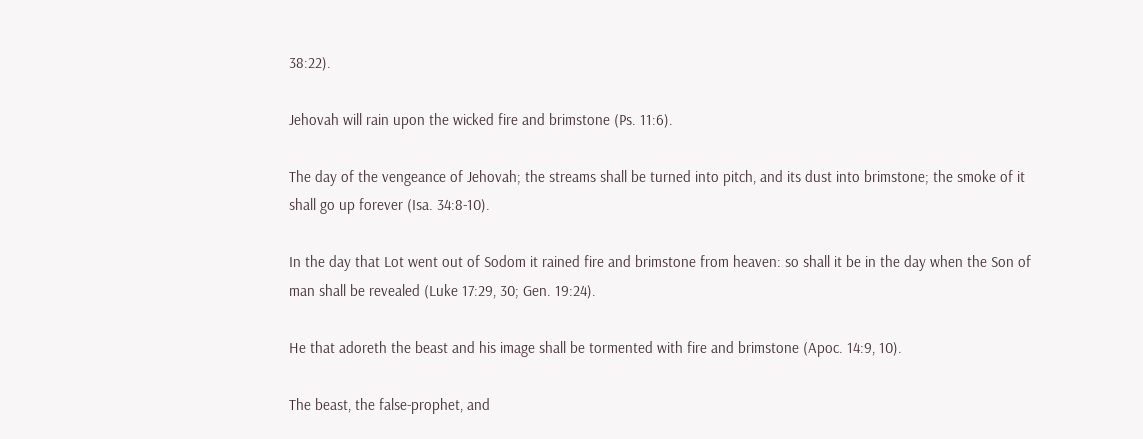38:22).

Jehovah will rain upon the wicked fire and brimstone (Ps. 11:6).

The day of the vengeance of Jehovah; the streams shall be turned into pitch, and its dust into brimstone; the smoke of it shall go up forever (Isa. 34:8-10).

In the day that Lot went out of Sodom it rained fire and brimstone from heaven: so shall it be in the day when the Son of man shall be revealed (Luke 17:29, 30; Gen. 19:24).

He that adoreth the beast and his image shall be tormented with fire and brimstone (Apoc. 14:9, 10).

The beast, the false-prophet, and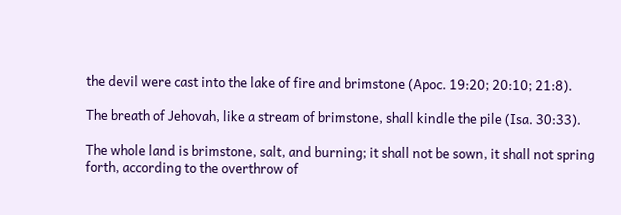the devil were cast into the lake of fire and brimstone (Apoc. 19:20; 20:10; 21:8).

The breath of Jehovah, like a stream of brimstone, shall kindle the pile (Isa. 30:33).

The whole land is brimstone, salt, and burning; it shall not be sown, it shall not spring forth, according to the overthrow of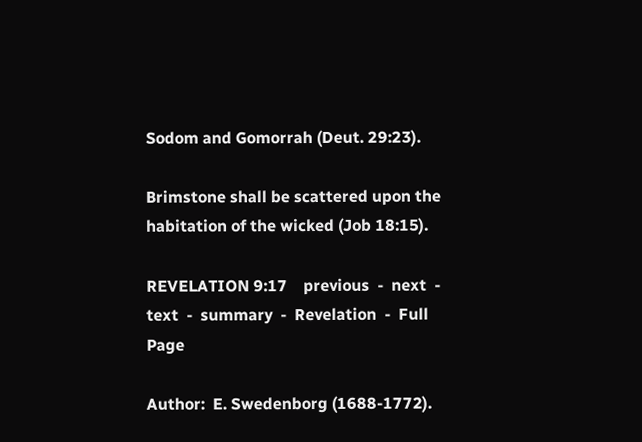Sodom and Gomorrah (Deut. 29:23).

Brimstone shall be scattered upon the habitation of the wicked (Job 18:15).

REVELATION 9:17    previous  -  next  -  text  -  summary  -  Revelation  -  Full Page

Author:  E. Swedenborg (1688-1772).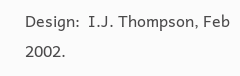Design:  I.J. Thompson, Feb 2002.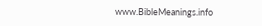www.BibleMeanings.info